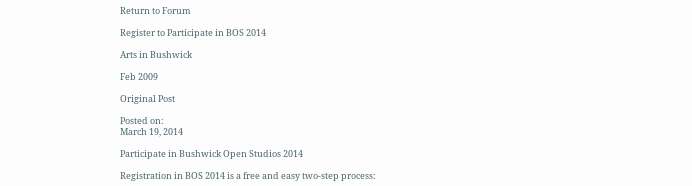Return to Forum

Register to Participate in BOS 2014

Arts in Bushwick

Feb 2009

Original Post

Posted on:
March 19, 2014

Participate in Bushwick Open Studios 2014

Registration in BOS 2014 is a free and easy two-step process: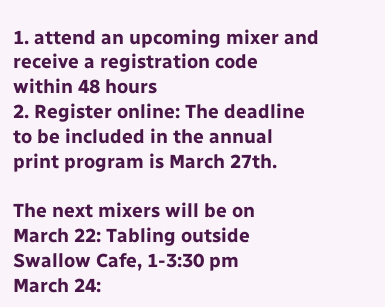1. attend an upcoming mixer and receive a registration code within 48 hours
2. Register online: The deadline to be included in the annual print program is March 27th.

The next mixers will be on
March 22: Tabling outside Swallow Cafe, 1-3:30 pm
March 24: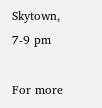Skytown, 7-9 pm

For more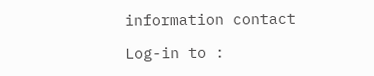information contact

Log-in to :